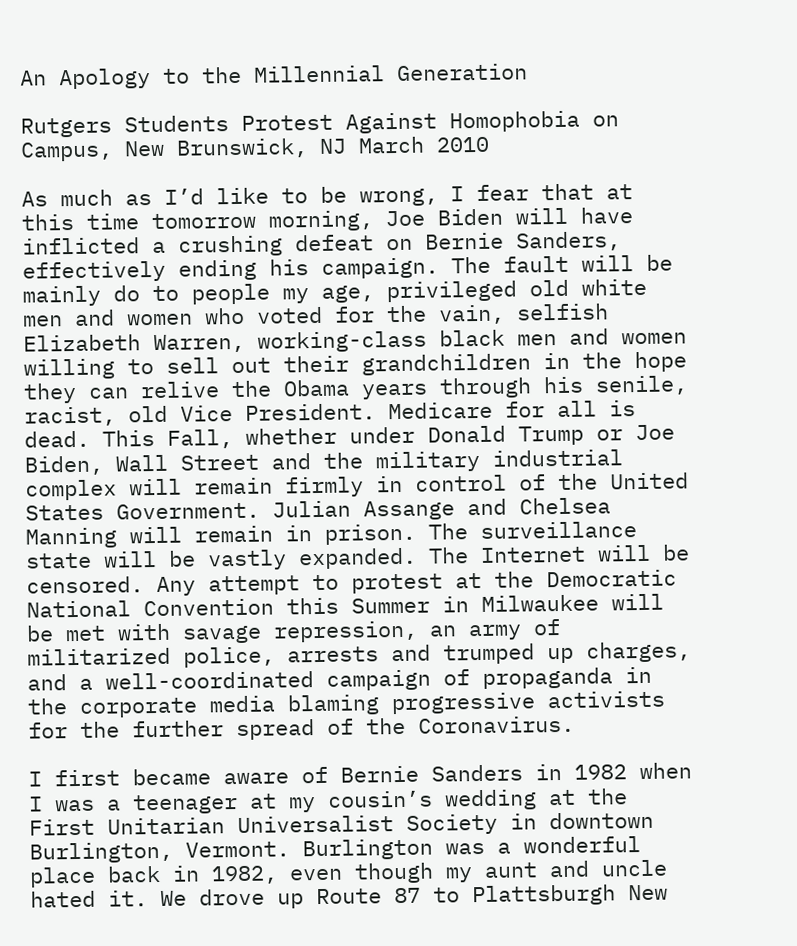An Apology to the Millennial Generation

Rutgers Students Protest Against Homophobia on Campus, New Brunswick, NJ March 2010

As much as I’d like to be wrong, I fear that at this time tomorrow morning, Joe Biden will have inflicted a crushing defeat on Bernie Sanders, effectively ending his campaign. The fault will be mainly do to people my age, privileged old white men and women who voted for the vain, selfish Elizabeth Warren, working-class black men and women willing to sell out their grandchildren in the hope they can relive the Obama years through his senile, racist, old Vice President. Medicare for all is dead. This Fall, whether under Donald Trump or Joe Biden, Wall Street and the military industrial complex will remain firmly in control of the United States Government. Julian Assange and Chelsea Manning will remain in prison. The surveillance state will be vastly expanded. The Internet will be censored. Any attempt to protest at the Democratic National Convention this Summer in Milwaukee will be met with savage repression, an army of militarized police, arrests and trumped up charges, and a well-coordinated campaign of propaganda in the corporate media blaming progressive activists for the further spread of the Coronavirus.

I first became aware of Bernie Sanders in 1982 when I was a teenager at my cousin’s wedding at the First Unitarian Universalist Society in downtown Burlington, Vermont. Burlington was a wonderful place back in 1982, even though my aunt and uncle hated it. We drove up Route 87 to Plattsburgh New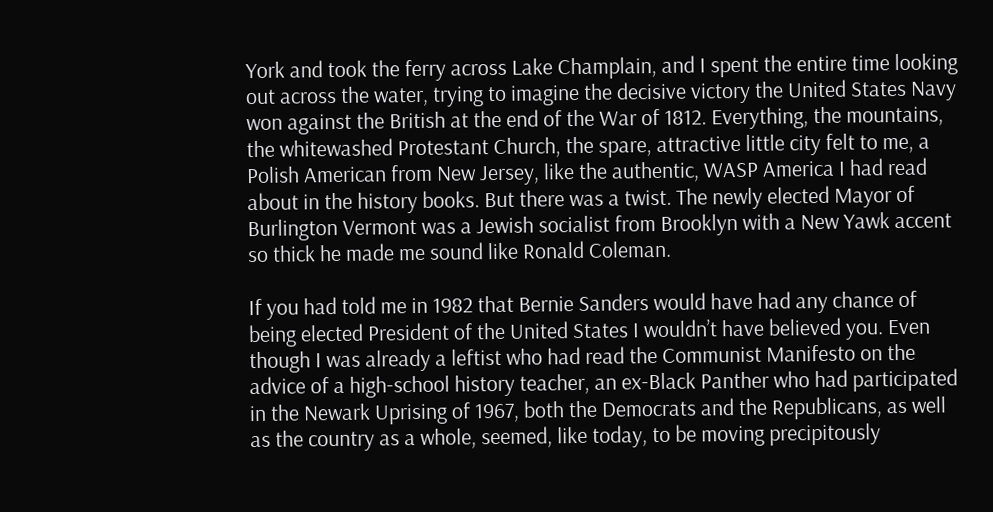York and took the ferry across Lake Champlain, and I spent the entire time looking out across the water, trying to imagine the decisive victory the United States Navy won against the British at the end of the War of 1812. Everything, the mountains, the whitewashed Protestant Church, the spare, attractive little city felt to me, a Polish American from New Jersey, like the authentic, WASP America I had read about in the history books. But there was a twist. The newly elected Mayor of Burlington Vermont was a Jewish socialist from Brooklyn with a New Yawk accent so thick he made me sound like Ronald Coleman.

If you had told me in 1982 that Bernie Sanders would have had any chance of being elected President of the United States I wouldn’t have believed you. Even though I was already a leftist who had read the Communist Manifesto on the advice of a high-school history teacher, an ex-Black Panther who had participated in the Newark Uprising of 1967, both the Democrats and the Republicans, as well as the country as a whole, seemed, like today, to be moving precipitously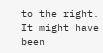to the right. It might have been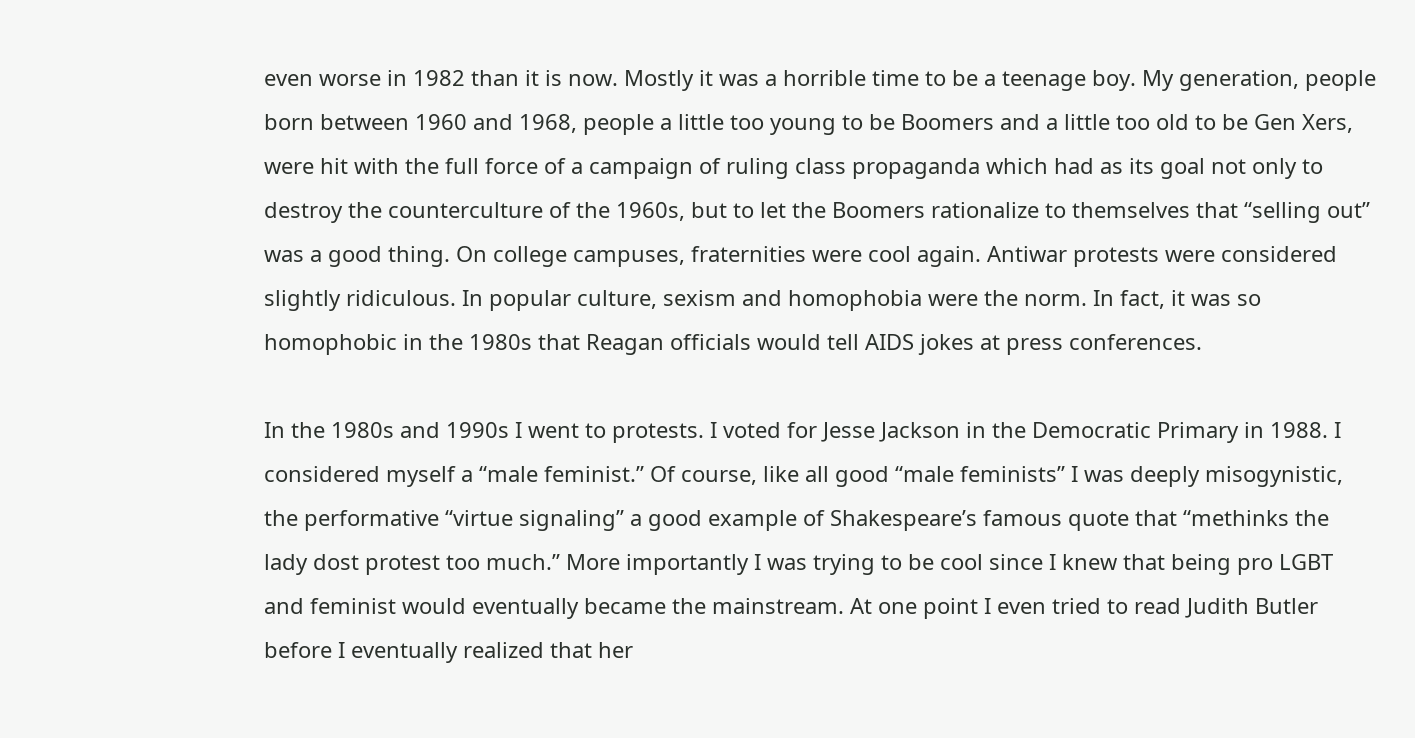even worse in 1982 than it is now. Mostly it was a horrible time to be a teenage boy. My generation, people born between 1960 and 1968, people a little too young to be Boomers and a little too old to be Gen Xers, were hit with the full force of a campaign of ruling class propaganda which had as its goal not only to destroy the counterculture of the 1960s, but to let the Boomers rationalize to themselves that “selling out” was a good thing. On college campuses, fraternities were cool again. Antiwar protests were considered slightly ridiculous. In popular culture, sexism and homophobia were the norm. In fact, it was so homophobic in the 1980s that Reagan officials would tell AIDS jokes at press conferences.

In the 1980s and 1990s I went to protests. I voted for Jesse Jackson in the Democratic Primary in 1988. I considered myself a “male feminist.” Of course, like all good “male feminists” I was deeply misogynistic, the performative “virtue signaling” a good example of Shakespeare’s famous quote that “methinks the lady dost protest too much.” More importantly I was trying to be cool since I knew that being pro LGBT and feminist would eventually became the mainstream. At one point I even tried to read Judith Butler before I eventually realized that her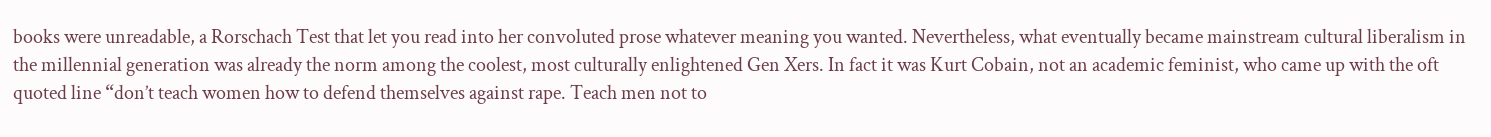books were unreadable, a Rorschach Test that let you read into her convoluted prose whatever meaning you wanted. Nevertheless, what eventually became mainstream cultural liberalism in the millennial generation was already the norm among the coolest, most culturally enlightened Gen Xers. In fact it was Kurt Cobain, not an academic feminist, who came up with the oft quoted line “don’t teach women how to defend themselves against rape. Teach men not to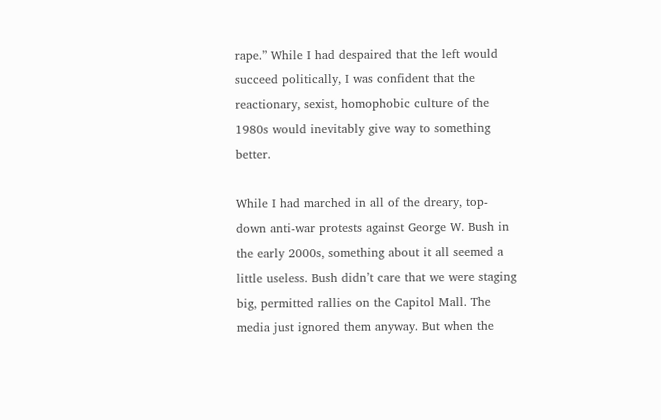rape.” While I had despaired that the left would succeed politically, I was confident that the reactionary, sexist, homophobic culture of the 1980s would inevitably give way to something better.

While I had marched in all of the dreary, top-down anti-war protests against George W. Bush in the early 2000s, something about it all seemed a little useless. Bush didn’t care that we were staging big, permitted rallies on the Capitol Mall. The media just ignored them anyway. But when the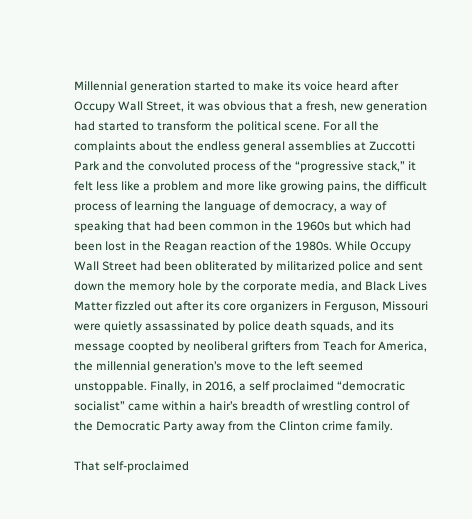Millennial generation started to make its voice heard after Occupy Wall Street, it was obvious that a fresh, new generation had started to transform the political scene. For all the complaints about the endless general assemblies at Zuccotti Park and the convoluted process of the “progressive stack,” it felt less like a problem and more like growing pains, the difficult process of learning the language of democracy, a way of speaking that had been common in the 1960s but which had been lost in the Reagan reaction of the 1980s. While Occupy Wall Street had been obliterated by militarized police and sent down the memory hole by the corporate media, and Black Lives Matter fizzled out after its core organizers in Ferguson, Missouri were quietly assassinated by police death squads, and its message coopted by neoliberal grifters from Teach for America, the millennial generation’s move to the left seemed unstoppable. Finally, in 2016, a self proclaimed “democratic socialist” came within a hair’s breadth of wrestling control of the Democratic Party away from the Clinton crime family.

That self-proclaimed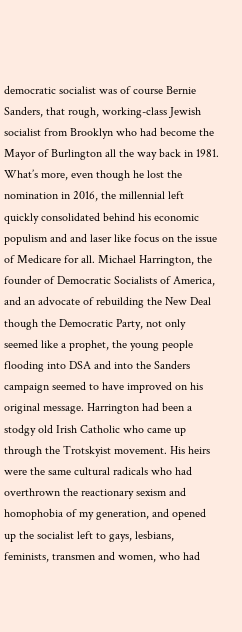democratic socialist was of course Bernie Sanders, that rough, working-class Jewish socialist from Brooklyn who had become the Mayor of Burlington all the way back in 1981. What’s more, even though he lost the nomination in 2016, the millennial left quickly consolidated behind his economic populism and and laser like focus on the issue of Medicare for all. Michael Harrington, the founder of Democratic Socialists of America, and an advocate of rebuilding the New Deal though the Democratic Party, not only seemed like a prophet, the young people flooding into DSA and into the Sanders campaign seemed to have improved on his original message. Harrington had been a stodgy old Irish Catholic who came up through the Trotskyist movement. His heirs were the same cultural radicals who had overthrown the reactionary sexism and homophobia of my generation, and opened up the socialist left to gays, lesbians, feminists, transmen and women, who had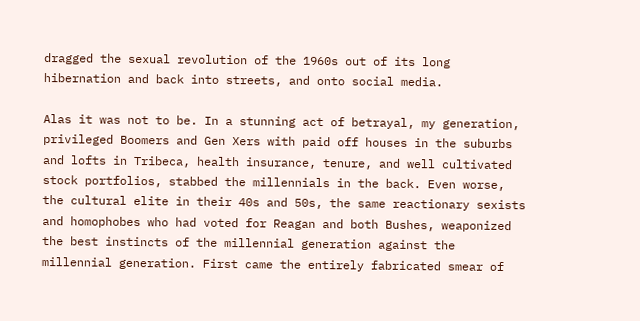dragged the sexual revolution of the 1960s out of its long hibernation and back into streets, and onto social media.

Alas it was not to be. In a stunning act of betrayal, my generation, privileged Boomers and Gen Xers with paid off houses in the suburbs and lofts in Tribeca, health insurance, tenure, and well cultivated stock portfolios, stabbed the millennials in the back. Even worse, the cultural elite in their 40s and 50s, the same reactionary sexists and homophobes who had voted for Reagan and both Bushes, weaponized the best instincts of the millennial generation against the millennial generation. First came the entirely fabricated smear of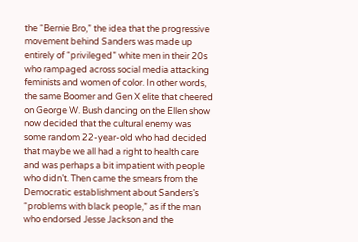the “Bernie Bro,” the idea that the progressive movement behind Sanders was made up entirely of “privileged” white men in their 20s who rampaged across social media attacking feminists and women of color. In other words, the same Boomer and Gen X elite that cheered on George W. Bush dancing on the Ellen show now decided that the cultural enemy was some random 22-year-old who had decided that maybe we all had a right to health care and was perhaps a bit impatient with people who didn’t. Then came the smears from the Democratic establishment about Sanders’s “problems with black people,” as if the man who endorsed Jesse Jackson and the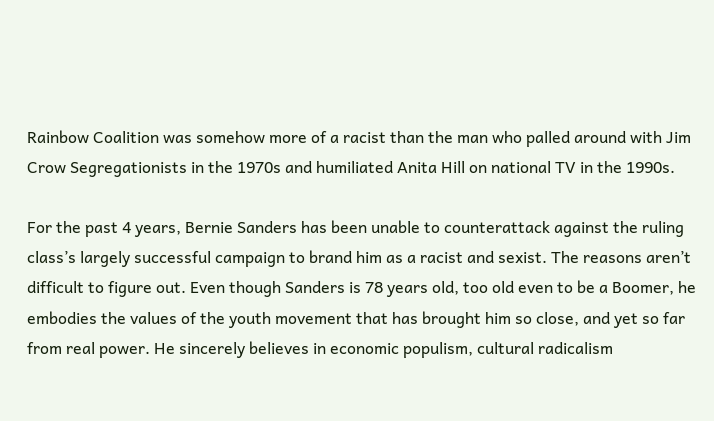Rainbow Coalition was somehow more of a racist than the man who palled around with Jim Crow Segregationists in the 1970s and humiliated Anita Hill on national TV in the 1990s.

For the past 4 years, Bernie Sanders has been unable to counterattack against the ruling class’s largely successful campaign to brand him as a racist and sexist. The reasons aren’t difficult to figure out. Even though Sanders is 78 years old, too old even to be a Boomer, he embodies the values of the youth movement that has brought him so close, and yet so far from real power. He sincerely believes in economic populism, cultural radicalism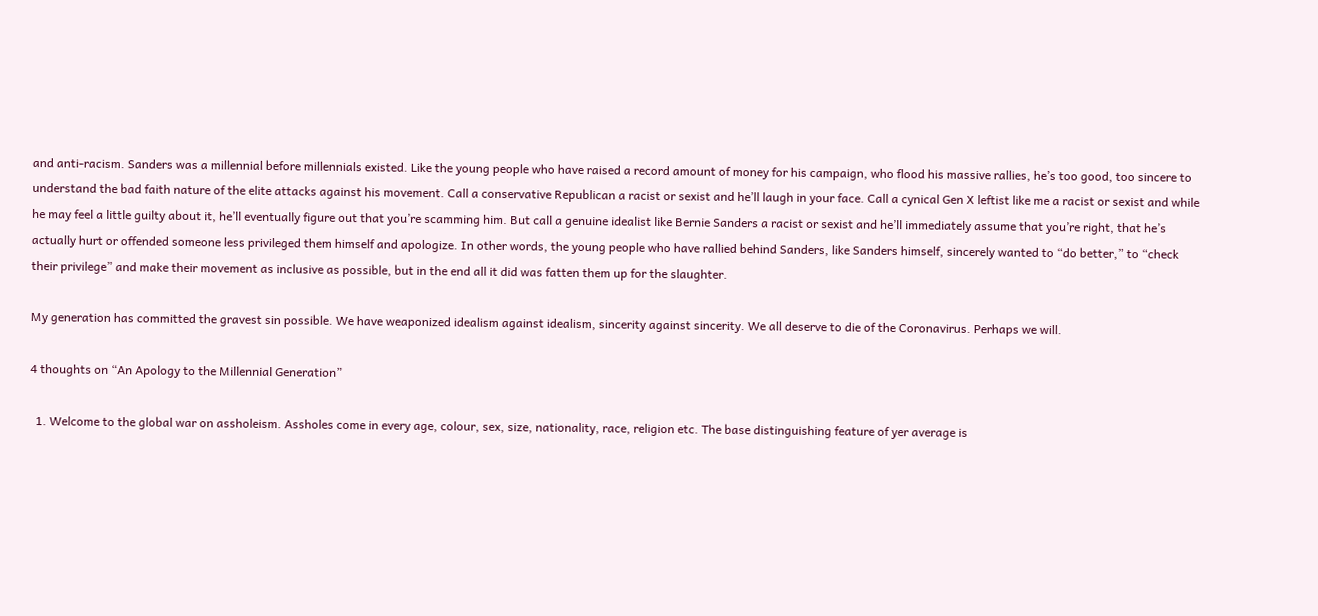and anti-racism. Sanders was a millennial before millennials existed. Like the young people who have raised a record amount of money for his campaign, who flood his massive rallies, he’s too good, too sincere to understand the bad faith nature of the elite attacks against his movement. Call a conservative Republican a racist or sexist and he’ll laugh in your face. Call a cynical Gen X leftist like me a racist or sexist and while he may feel a little guilty about it, he’ll eventually figure out that you’re scamming him. But call a genuine idealist like Bernie Sanders a racist or sexist and he’ll immediately assume that you’re right, that he’s actually hurt or offended someone less privileged them himself and apologize. In other words, the young people who have rallied behind Sanders, like Sanders himself, sincerely wanted to “do better,” to “check their privilege” and make their movement as inclusive as possible, but in the end all it did was fatten them up for the slaughter.

My generation has committed the gravest sin possible. We have weaponized idealism against idealism, sincerity against sincerity. We all deserve to die of the Coronavirus. Perhaps we will.

4 thoughts on “An Apology to the Millennial Generation”

  1. Welcome to the global war on assholeism. Assholes come in every age, colour, sex, size, nationality, race, religion etc. The base distinguishing feature of yer average is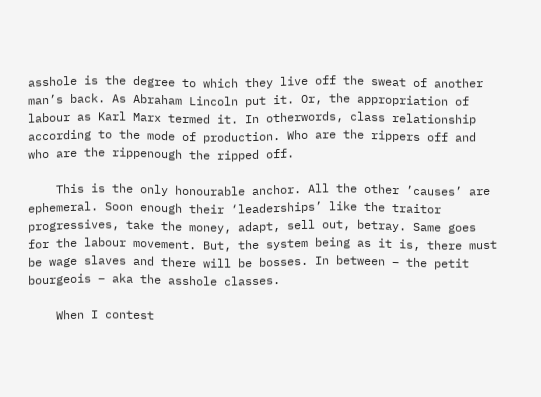asshole is the degree to which they live off the sweat of another man’s back. As Abraham Lincoln put it. Or, the appropriation of labour as Karl Marx termed it. In otherwords, class relationship according to the mode of production. Who are the rippers off and who are the rippenough the ripped off.

    This is the only honourable anchor. All the other ’causes’ are ephemeral. Soon enough their ‘leaderships’ like the traitor progressives, take the money, adapt, sell out, betray. Same goes for the labour movement. But, the system being as it is, there must be wage slaves and there will be bosses. In between – the petit bourgeois – aka the asshole classes.

    When I contest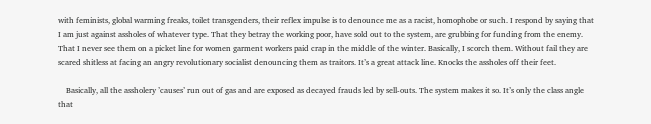with feminists, global warming freaks, toilet transgenders, their reflex impulse is to denounce me as a racist, homophobe or such. I respond by saying that I am just against assholes of whatever type. That they betray the working poor, have sold out to the system, are grubbing for funding from the enemy. That I never see them on a picket line for women garment workers paid crap in the middle of the winter. Basically, I scorch them. Without fail they are scared shitless at facing an angry revolutionary socialist denouncing them as traitors. It’s a great attack line. Knocks the assholes off their feet.

    Basically, all the assholery ’causes’ run out of gas and are exposed as decayed frauds led by sell-outs. The system makes it so. It’s only the class angle that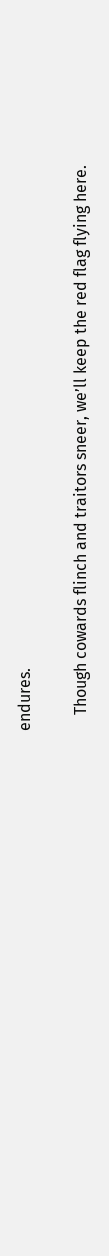endures.

    Though cowards flinch and traitors sneer, we’ll keep the red flag flying here.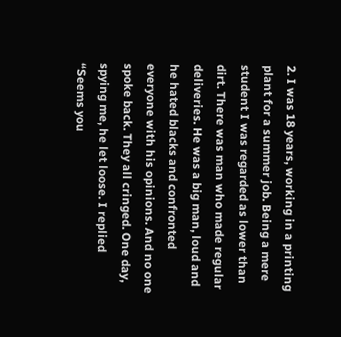2. I was 18 years, working in a printing plant for a summer job. Being a mere student I was regarded as lower than dirt. There was man who made regular deliveries. He was a big man, loud and he hated blacks and confronted everyone with his opinions. And no one spoke back. They all cringed. One day, spying me, he let loose. I replied “Seems you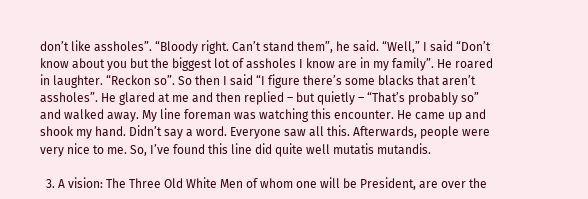don’t like assholes”. “Bloody right. Can’t stand them”, he said. “Well,” I said “Don’t know about you but the biggest lot of assholes I know are in my family”. He roared in laughter. “Reckon so”. So then I said “I figure there’s some blacks that aren’t assholes”. He glared at me and then replied – but quietly – “That’s probably so” and walked away. My line foreman was watching this encounter. He came up and shook my hand. Didn’t say a word. Everyone saw all this. Afterwards, people were very nice to me. So, I’ve found this line did quite well mutatis mutandis.

  3. A vision: The Three Old White Men of whom one will be President, are over the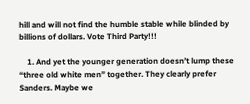hill and will not find the humble stable while blinded by billions of dollars. Vote Third Party!!!

    1. And yet the younger generation doesn’t lump these “three old white men” together. They clearly prefer Sanders. Maybe we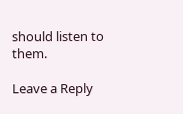should listen to them.

Leave a Reply